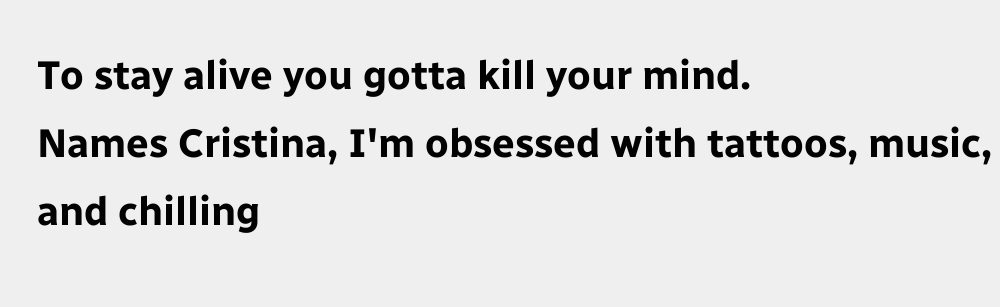To stay alive you gotta kill your mind.
Names Cristina, I'm obsessed with tattoos, music, and chilling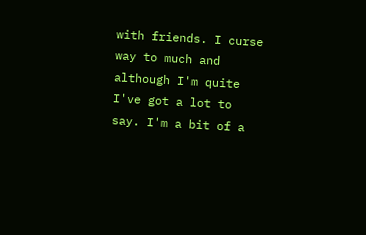with friends. I curse way to much and although I'm quite I've got a lot to say. I'm a bit of a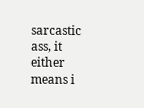sarcastic ass, it either means i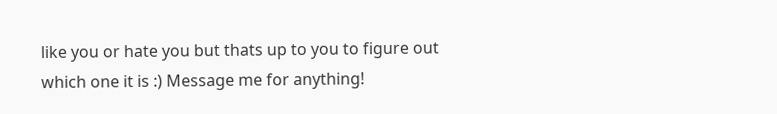like you or hate you but thats up to you to figure out which one it is :) Message me for anything!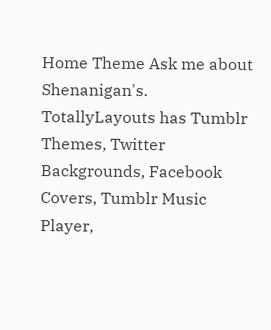Home Theme Ask me about Shenanigan's.
TotallyLayouts has Tumblr Themes, Twitter Backgrounds, Facebook Covers, Tumblr Music Player,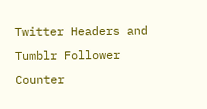Twitter Headers and Tumblr Follower Counter